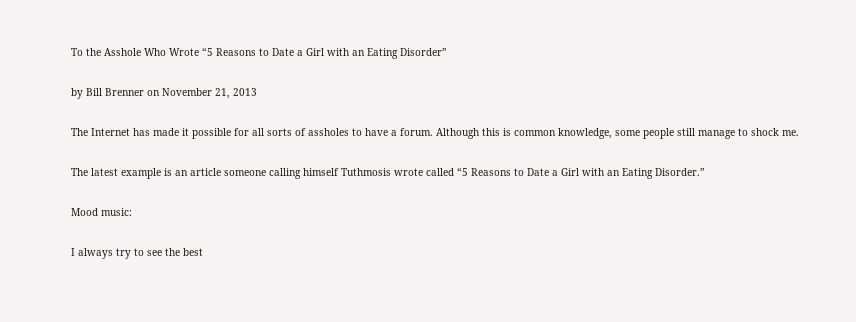To the Asshole Who Wrote “5 Reasons to Date a Girl with an Eating Disorder”

by Bill Brenner on November 21, 2013

The Internet has made it possible for all sorts of assholes to have a forum. Although this is common knowledge, some people still manage to shock me.

The latest example is an article someone calling himself Tuthmosis wrote called “5 Reasons to Date a Girl with an Eating Disorder.”

Mood music:

I always try to see the best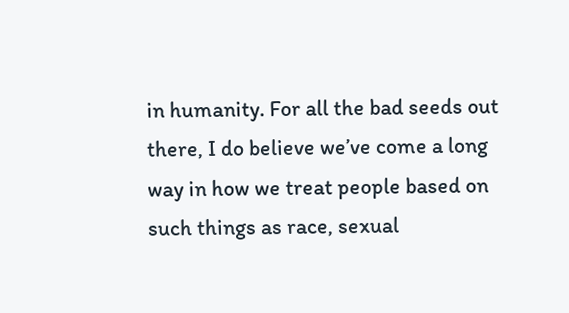in humanity. For all the bad seeds out there, I do believe we’ve come a long way in how we treat people based on such things as race, sexual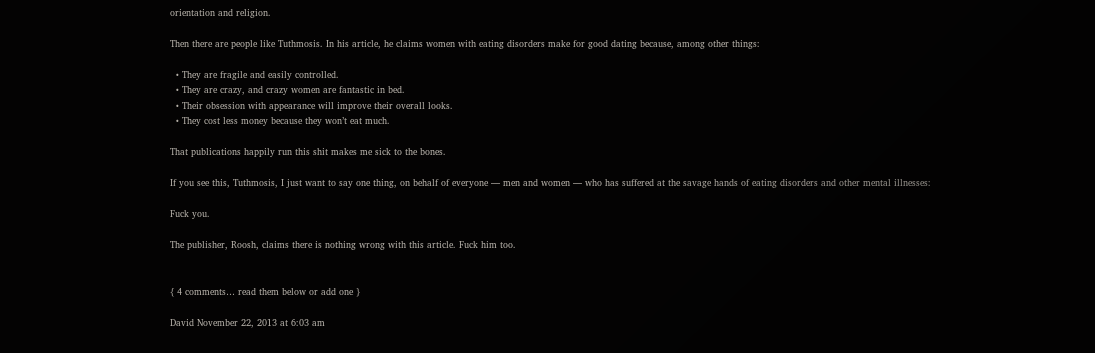orientation and religion.

Then there are people like Tuthmosis. In his article, he claims women with eating disorders make for good dating because, among other things:

  • They are fragile and easily controlled.
  • They are crazy, and crazy women are fantastic in bed.
  • Their obsession with appearance will improve their overall looks.
  • They cost less money because they won’t eat much.

That publications happily run this shit makes me sick to the bones.

If you see this, Tuthmosis, I just want to say one thing, on behalf of everyone — men and women — who has suffered at the savage hands of eating disorders and other mental illnesses:

Fuck you.

The publisher, Roosh, claims there is nothing wrong with this article. Fuck him too.


{ 4 comments… read them below or add one }

David November 22, 2013 at 6:03 am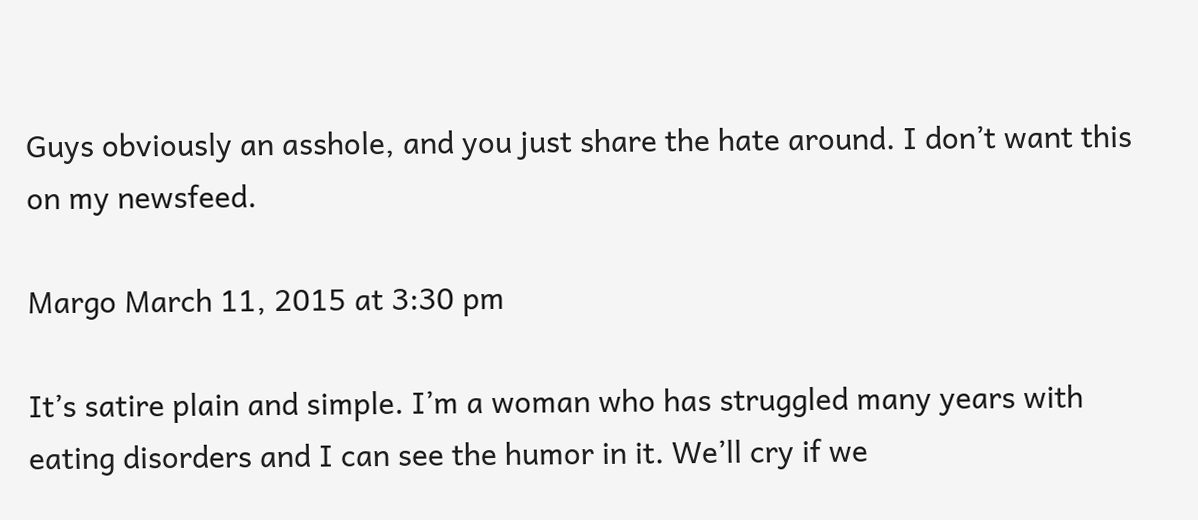Guys obviously an asshole, and you just share the hate around. I don’t want this on my newsfeed.

Margo March 11, 2015 at 3:30 pm

It’s satire plain and simple. I’m a woman who has struggled many years with eating disorders and I can see the humor in it. We’ll cry if we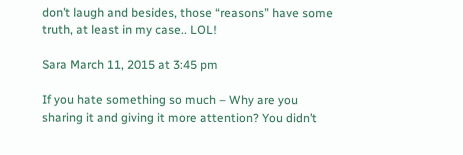don’t laugh and besides, those “reasons” have some truth, at least in my case.. LOL!

Sara March 11, 2015 at 3:45 pm

If you hate something so much – Why are you sharing it and giving it more attention? You didn’t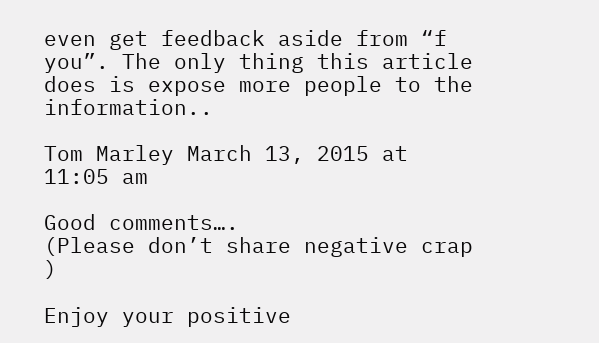even get feedback aside from “f you”. The only thing this article does is expose more people to the information..

Tom Marley March 13, 2015 at 11:05 am

Good comments….
(Please don’t share negative crap )

Enjoy your positive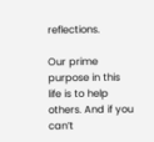reflections.

Our prime purpose in this life is to help others. And if you can’t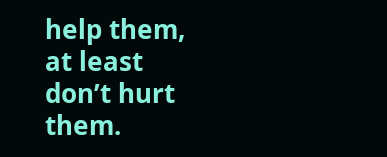help them, at least don’t hurt them.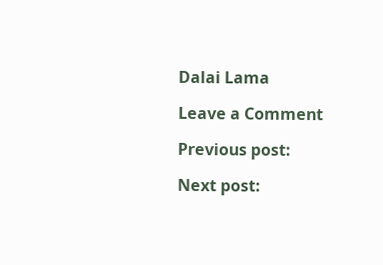Dalai Lama

Leave a Comment

Previous post:

Next post: